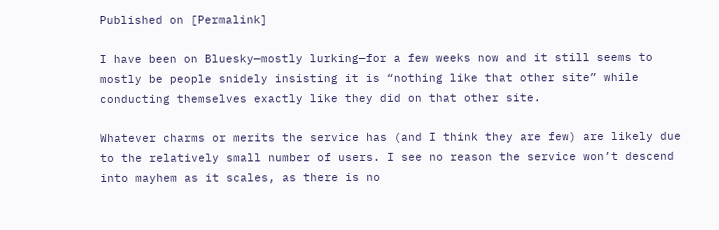Published on [Permalink]

I have been on Bluesky—mostly lurking—for a few weeks now and it still seems to mostly be people snidely insisting it is “nothing like that other site” while conducting themselves exactly like they did on that other site.

Whatever charms or merits the service has (and I think they are few) are likely due to the relatively small number of users. I see no reason the service won’t descend into mayhem as it scales, as there is no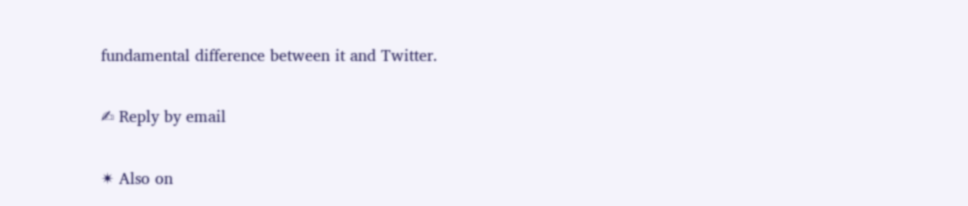fundamental difference between it and Twitter.

✍ Reply by email

✴ Also on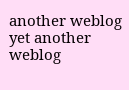another weblog yet another weblog